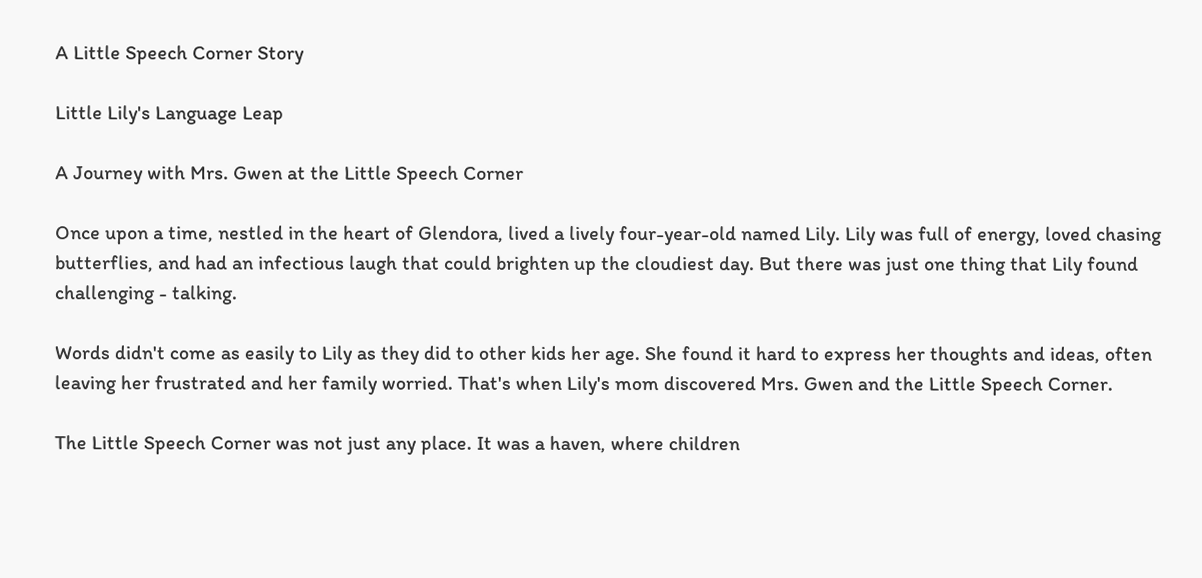A Little Speech Corner Story

Little Lily's Language Leap

A Journey with Mrs. Gwen at the Little Speech Corner

Once upon a time, nestled in the heart of Glendora, lived a lively four-year-old named Lily. Lily was full of energy, loved chasing butterflies, and had an infectious laugh that could brighten up the cloudiest day. But there was just one thing that Lily found challenging - talking.

Words didn't come as easily to Lily as they did to other kids her age. She found it hard to express her thoughts and ideas, often leaving her frustrated and her family worried. That's when Lily's mom discovered Mrs. Gwen and the Little Speech Corner.

The Little Speech Corner was not just any place. It was a haven, where children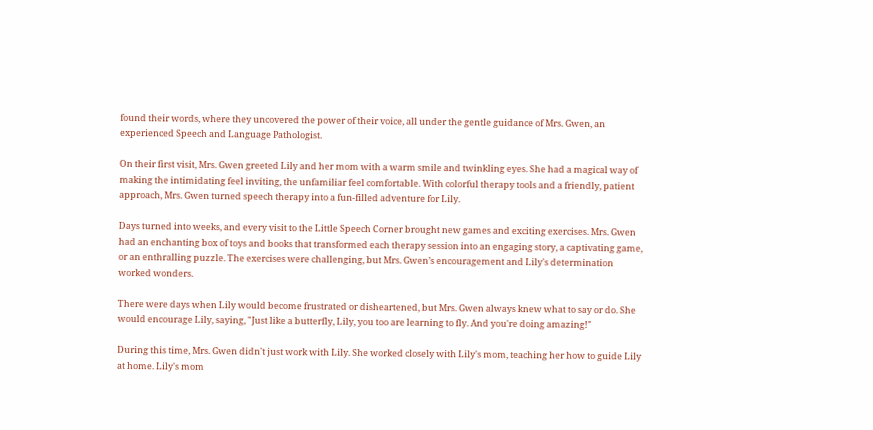found their words, where they uncovered the power of their voice, all under the gentle guidance of Mrs. Gwen, an experienced Speech and Language Pathologist.

On their first visit, Mrs. Gwen greeted Lily and her mom with a warm smile and twinkling eyes. She had a magical way of making the intimidating feel inviting, the unfamiliar feel comfortable. With colorful therapy tools and a friendly, patient approach, Mrs. Gwen turned speech therapy into a fun-filled adventure for Lily.

Days turned into weeks, and every visit to the Little Speech Corner brought new games and exciting exercises. Mrs. Gwen had an enchanting box of toys and books that transformed each therapy session into an engaging story, a captivating game, or an enthralling puzzle. The exercises were challenging, but Mrs. Gwen’s encouragement and Lily's determination worked wonders.

There were days when Lily would become frustrated or disheartened, but Mrs. Gwen always knew what to say or do. She would encourage Lily, saying, "Just like a butterfly, Lily, you too are learning to fly. And you're doing amazing!"

During this time, Mrs. Gwen didn't just work with Lily. She worked closely with Lily's mom, teaching her how to guide Lily at home. Lily's mom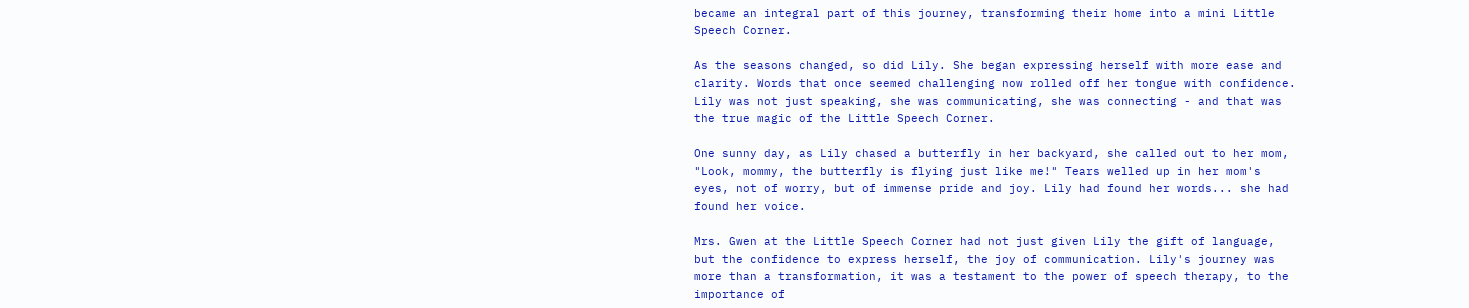became an integral part of this journey, transforming their home into a mini Little Speech Corner.

As the seasons changed, so did Lily. She began expressing herself with more ease and clarity. Words that once seemed challenging now rolled off her tongue with confidence. Lily was not just speaking, she was communicating, she was connecting - and that was the true magic of the Little Speech Corner.

One sunny day, as Lily chased a butterfly in her backyard, she called out to her mom, "Look, mommy, the butterfly is flying just like me!" Tears welled up in her mom's eyes, not of worry, but of immense pride and joy. Lily had found her words... she had found her voice.

Mrs. Gwen at the Little Speech Corner had not just given Lily the gift of language, but the confidence to express herself, the joy of communication. Lily's journey was more than a transformation, it was a testament to the power of speech therapy, to the importance of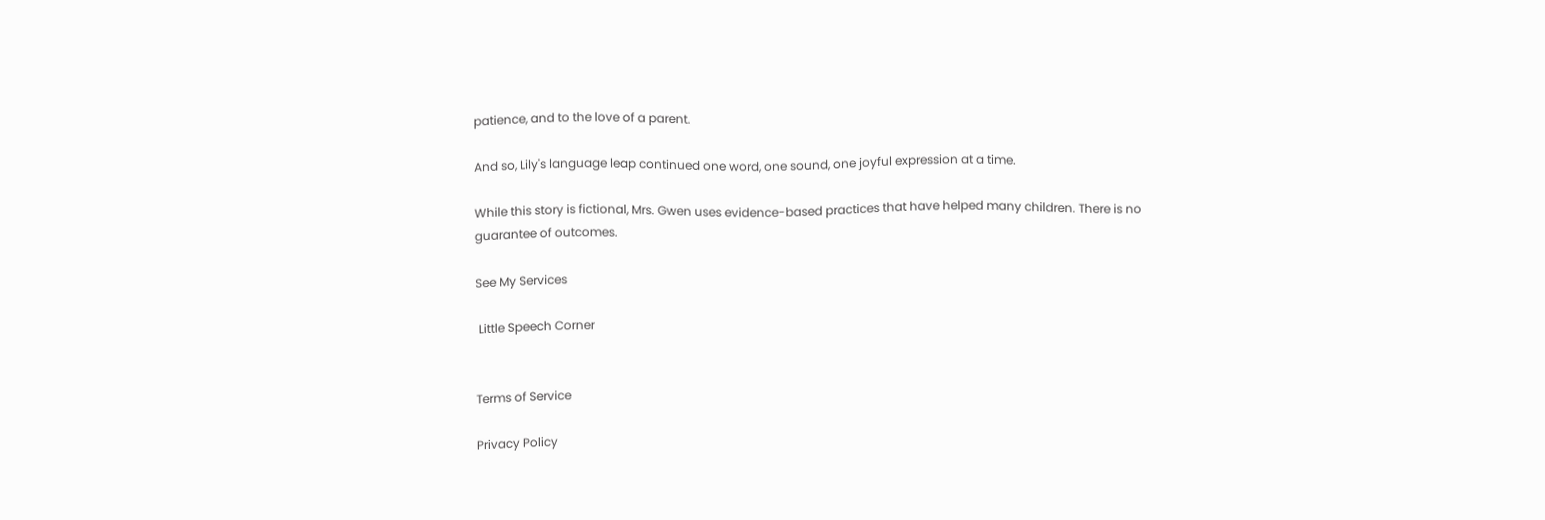patience, and to the love of a parent.

And so, Lily's language leap continued one word, one sound, one joyful expression at a time.

While this story is fictional, Mrs. Gwen uses evidence-based practices that have helped many children. There is no guarantee of outcomes.

See My Services

 Little Speech Corner


Terms of Service

Privacy Policy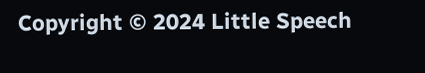Copyright © 2024 Little Speech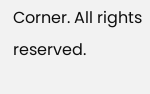Corner. All rights reserved.